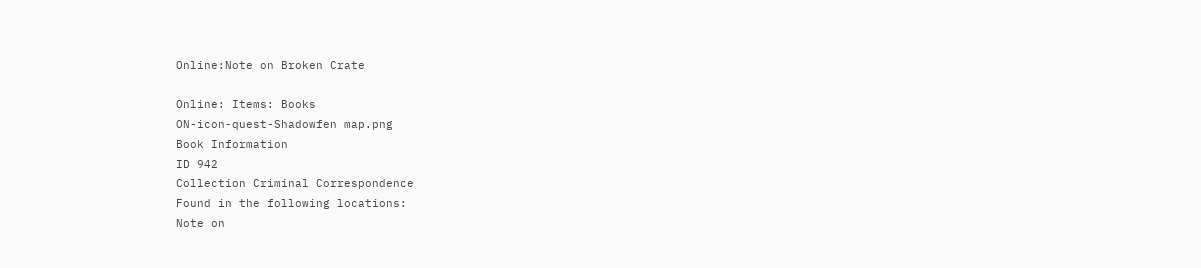Online:Note on Broken Crate

Online: Items: Books
ON-icon-quest-Shadowfen map.png
Book Information
ID 942
Collection Criminal Correspondence
Found in the following locations:
Note on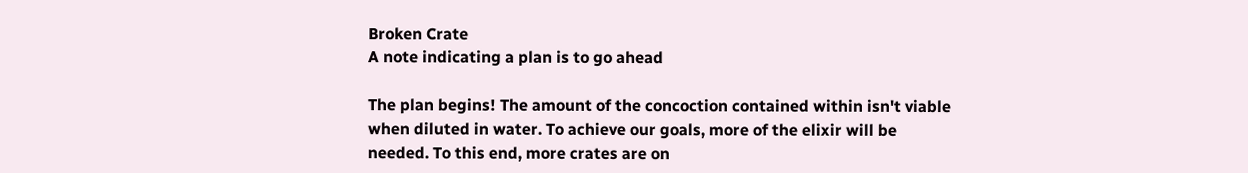Broken Crate
A note indicating a plan is to go ahead

The plan begins! The amount of the concoction contained within isn't viable when diluted in water. To achieve our goals, more of the elixir will be needed. To this end, more crates are on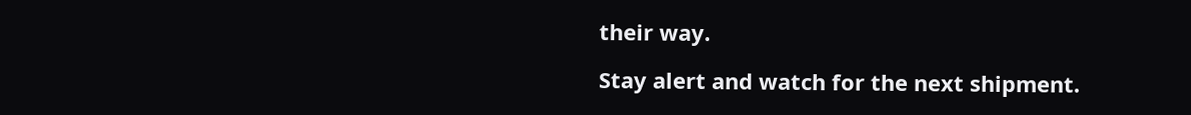their way.

Stay alert and watch for the next shipment.